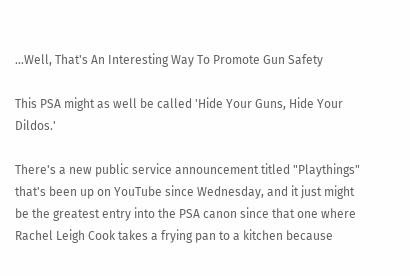...Well, That's An Interesting Way To Promote Gun Safety

This PSA might as well be called 'Hide Your Guns, Hide Your Dildos.'

There's a new public service announcement titled "Playthings" that's been up on YouTube since Wednesday, and it just might be the greatest entry into the PSA canon since that one where Rachel Leigh Cook takes a frying pan to a kitchen because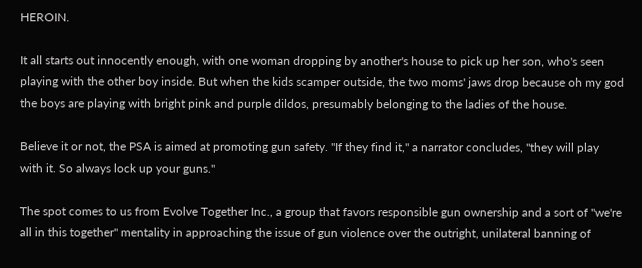HEROIN.

It all starts out innocently enough, with one woman dropping by another's house to pick up her son, who's seen playing with the other boy inside. But when the kids scamper outside, the two moms' jaws drop because oh my god the boys are playing with bright pink and purple dildos, presumably belonging to the ladies of the house.

Believe it or not, the PSA is aimed at promoting gun safety. "If they find it," a narrator concludes, "they will play with it. So always lock up your guns."

The spot comes to us from Evolve Together Inc., a group that favors responsible gun ownership and a sort of "we're all in this together" mentality in approaching the issue of gun violence over the outright, unilateral banning of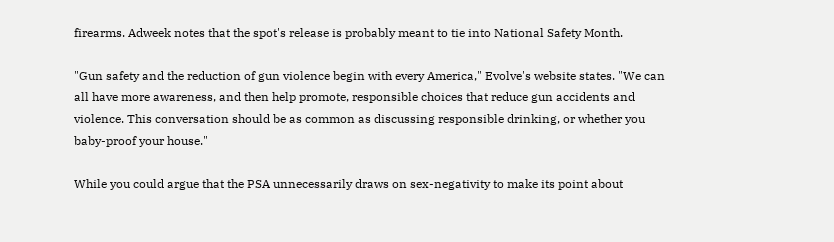firearms. Adweek notes that the spot's release is probably meant to tie into National Safety Month.

"Gun safety and the reduction of gun violence begin with every America," Evolve's website states. "We can all have more awareness, and then help promote, responsible choices that reduce gun accidents and violence. This conversation should be as common as discussing responsible drinking, or whether you baby-proof your house."

While you could argue that the PSA unnecessarily draws on sex-negativity to make its point about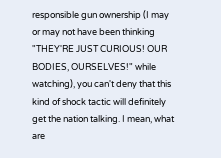responsible gun ownership (I may or may not have been thinking "THEY'RE JUST CURIOUS! OUR BODIES, OURSELVES!" while watching), you can't deny that this kind of shock tactic will definitely get the nation talking. I mean, what are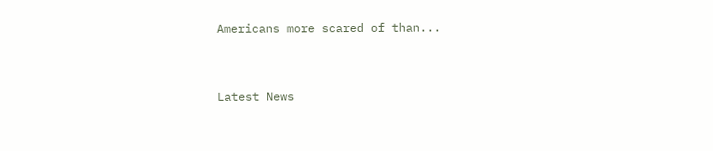Americans more scared of than...


Latest News